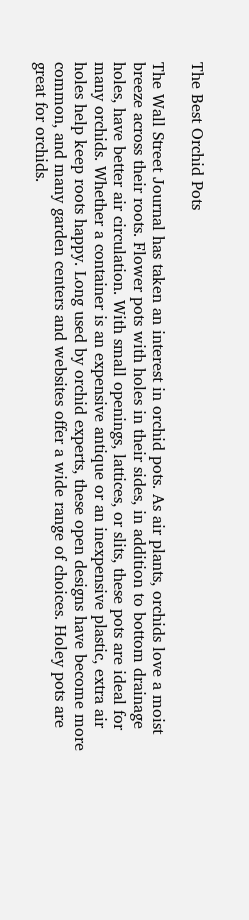The Best Orchid Pots

The Wall Street Journal has taken an interest in orchid pots. As air plants, orchids love a moist breeze across their roots. Flower pots with holes in their sides, in addition to bottom drainage holes, have better air circulation. With small openings, lattices, or slits, these pots are ideal for many orchids. Whether a container is an expensive antique or an inexpensive plastic, extra air holes help keep roots happy. Long used by orchid experts, these open designs have become more common, and many garden centers and websites offer a wide range of choices. Holey pots are great for orchids.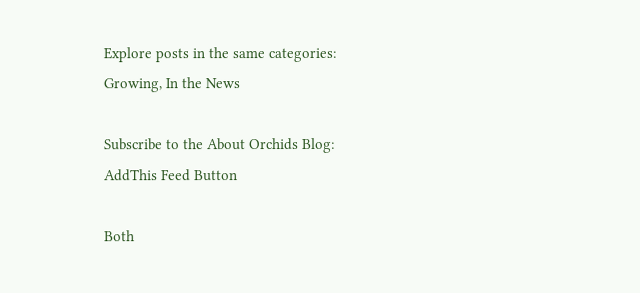Explore posts in the same categories: Growing, In the News

Subscribe to the About Orchids Blog:
AddThis Feed Button

Both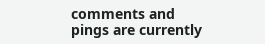comments and pings are currently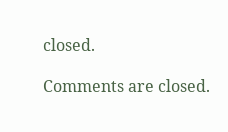closed.

Comments are closed.